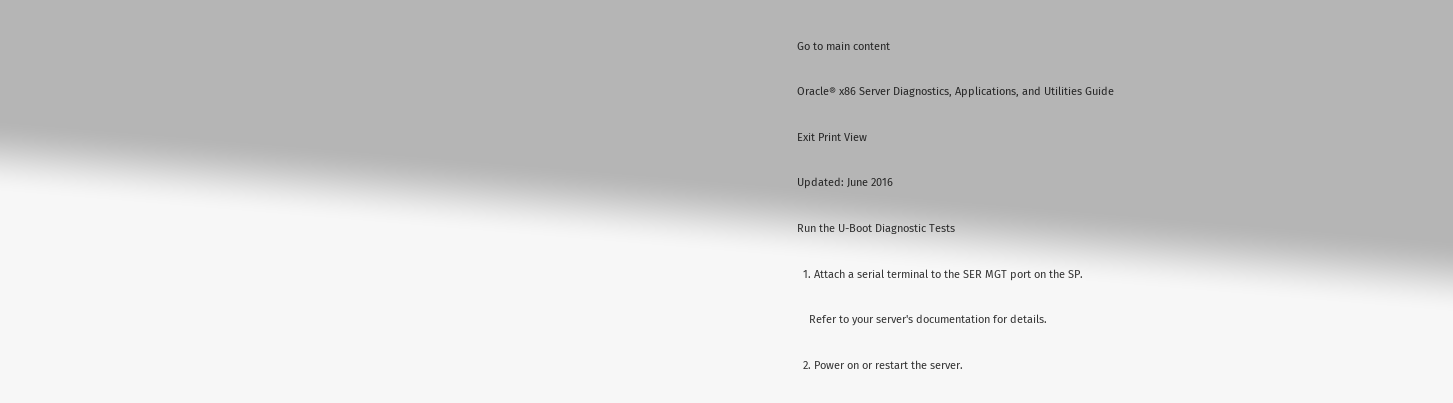Go to main content

Oracle® x86 Server Diagnostics, Applications, and Utilities Guide

Exit Print View

Updated: June 2016

Run the U-Boot Diagnostic Tests

  1. Attach a serial terminal to the SER MGT port on the SP.

    Refer to your server's documentation for details.

  2. Power on or restart the server.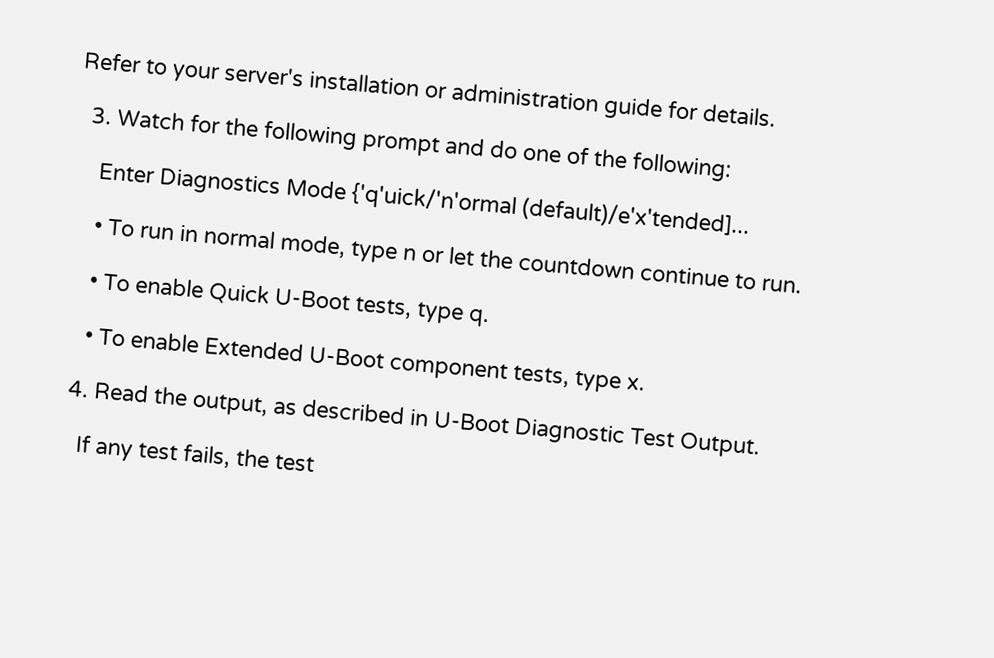Refer to your server's installation or administration guide for details.

  3. Watch for the following prompt and do one of the following:

    Enter Diagnostics Mode {'q'uick/'n'ormal (default)/e'x'tended]...

    • To run in normal mode, type n or let the countdown continue to run.

    • To enable Quick U-Boot tests, type q.

    • To enable Extended U-Boot component tests, type x.

  4. Read the output, as described in U-Boot Diagnostic Test Output.

    If any test fails, the test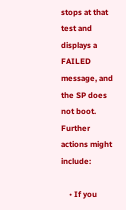stops at that test and displays a FAILED message, and the SP does not boot. Further actions might include:

    • If you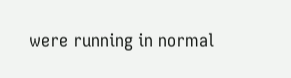were running in normal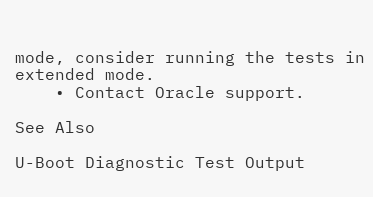mode, consider running the tests in extended mode.
    • Contact Oracle support.

See Also

U-Boot Diagnostic Test Output